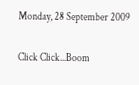Monday, 28 September 2009

Click Click...Boom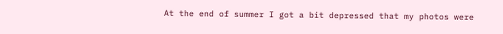At the end of summer I got a bit depressed that my photos were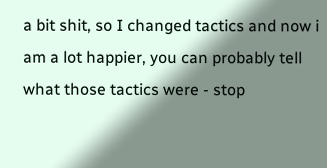a bit shit, so I changed tactics and now i am a lot happier, you can probably tell what those tactics were - stop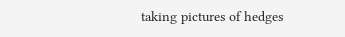taking pictures of hedges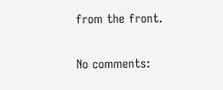from the front.

No comments: